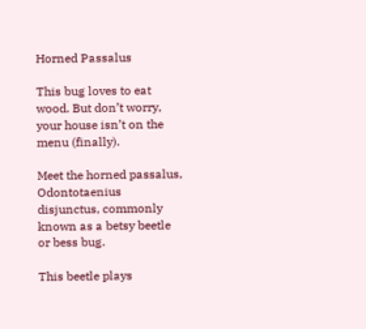Horned Passalus

This bug loves to eat wood. But don’t worry, your house isn’t on the menu (finally).

Meet the horned passalus, Odontotaenius disjunctus, commonly known as a betsy beetle or bess bug.

This beetle plays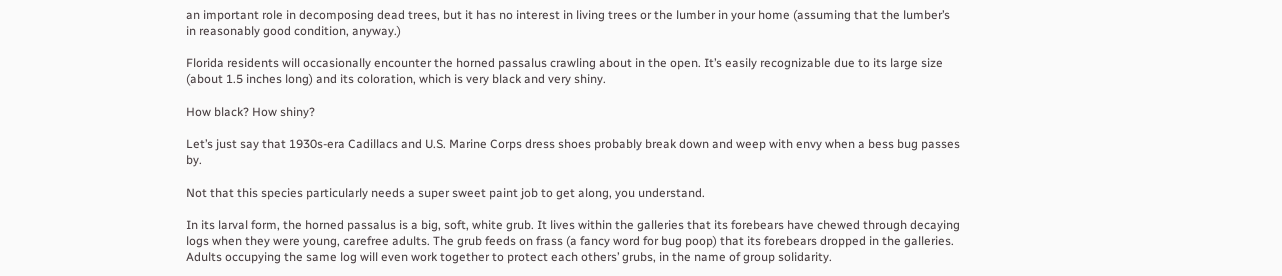an important role in decomposing dead trees, but it has no interest in living trees or the lumber in your home (assuming that the lumber’s in reasonably good condition, anyway.)

Florida residents will occasionally encounter the horned passalus crawling about in the open. It’s easily recognizable due to its large size (about 1.5 inches long) and its coloration, which is very black and very shiny.

How black? How shiny?

Let’s just say that 1930s-era Cadillacs and U.S. Marine Corps dress shoes probably break down and weep with envy when a bess bug passes by.

Not that this species particularly needs a super sweet paint job to get along, you understand.

In its larval form, the horned passalus is a big, soft, white grub. It lives within the galleries that its forebears have chewed through decaying logs when they were young, carefree adults. The grub feeds on frass (a fancy word for bug poop) that its forebears dropped in the galleries. Adults occupying the same log will even work together to protect each others’ grubs, in the name of group solidarity.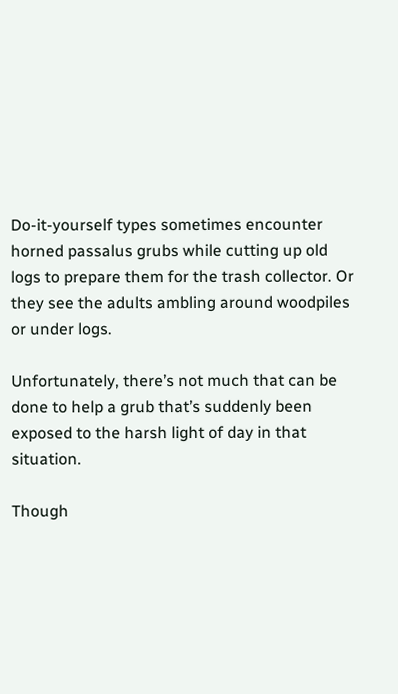Do-it-yourself types sometimes encounter horned passalus grubs while cutting up old logs to prepare them for the trash collector. Or they see the adults ambling around woodpiles or under logs.

Unfortunately, there’s not much that can be done to help a grub that’s suddenly been exposed to the harsh light of day in that situation.

Though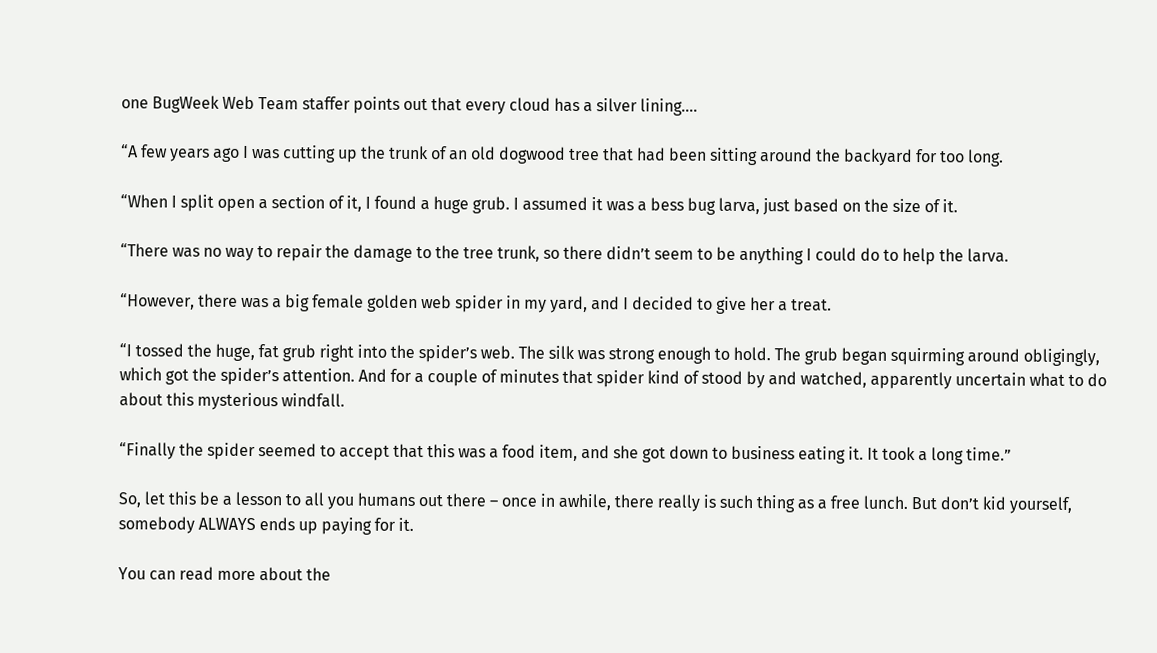one BugWeek Web Team staffer points out that every cloud has a silver lining….

“A few years ago I was cutting up the trunk of an old dogwood tree that had been sitting around the backyard for too long.

“When I split open a section of it, I found a huge grub. I assumed it was a bess bug larva, just based on the size of it.

“There was no way to repair the damage to the tree trunk, so there didn’t seem to be anything I could do to help the larva.

“However, there was a big female golden web spider in my yard, and I decided to give her a treat.

“I tossed the huge, fat grub right into the spider’s web. The silk was strong enough to hold. The grub began squirming around obligingly, which got the spider’s attention. And for a couple of minutes that spider kind of stood by and watched, apparently uncertain what to do about this mysterious windfall.

“Finally the spider seemed to accept that this was a food item, and she got down to business eating it. It took a long time.”

So, let this be a lesson to all you humans out there – once in awhile, there really is such thing as a free lunch. But don’t kid yourself, somebody ALWAYS ends up paying for it.

You can read more about the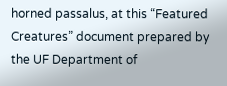horned passalus, at this “Featured Creatures” document prepared by the UF Department of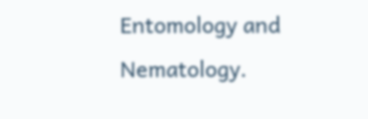Entomology and Nematology.